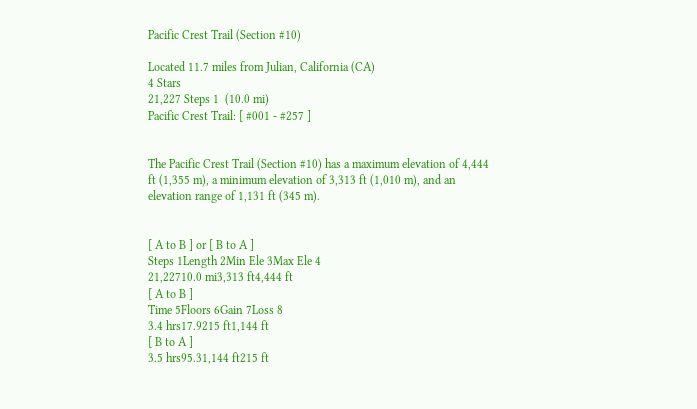Pacific Crest Trail (Section #10)

Located 11.7 miles from Julian, California (CA)
4 Stars
21,227 Steps 1  (10.0 mi)
Pacific Crest Trail: [ #001 - #257 ]


The Pacific Crest Trail (Section #10) has a maximum elevation of 4,444 ft (1,355 m), a minimum elevation of 3,313 ft (1,010 m), and an elevation range of 1,131 ft (345 m).


[ A to B ] or [ B to A ]
Steps 1Length 2Min Ele 3Max Ele 4
21,22710.0 mi3,313 ft4,444 ft
[ A to B ]
Time 5Floors 6Gain 7Loss 8
3.4 hrs17.9215 ft1,144 ft
[ B to A ]
3.5 hrs95.31,144 ft215 ft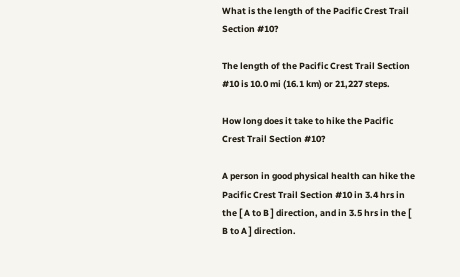What is the length of the Pacific Crest Trail Section #10?

The length of the Pacific Crest Trail Section #10 is 10.0 mi (16.1 km) or 21,227 steps.

How long does it take to hike the Pacific Crest Trail Section #10?

A person in good physical health can hike the Pacific Crest Trail Section #10 in 3.4 hrs in the [ A to B ] direction, and in 3.5 hrs in the [ B to A ] direction.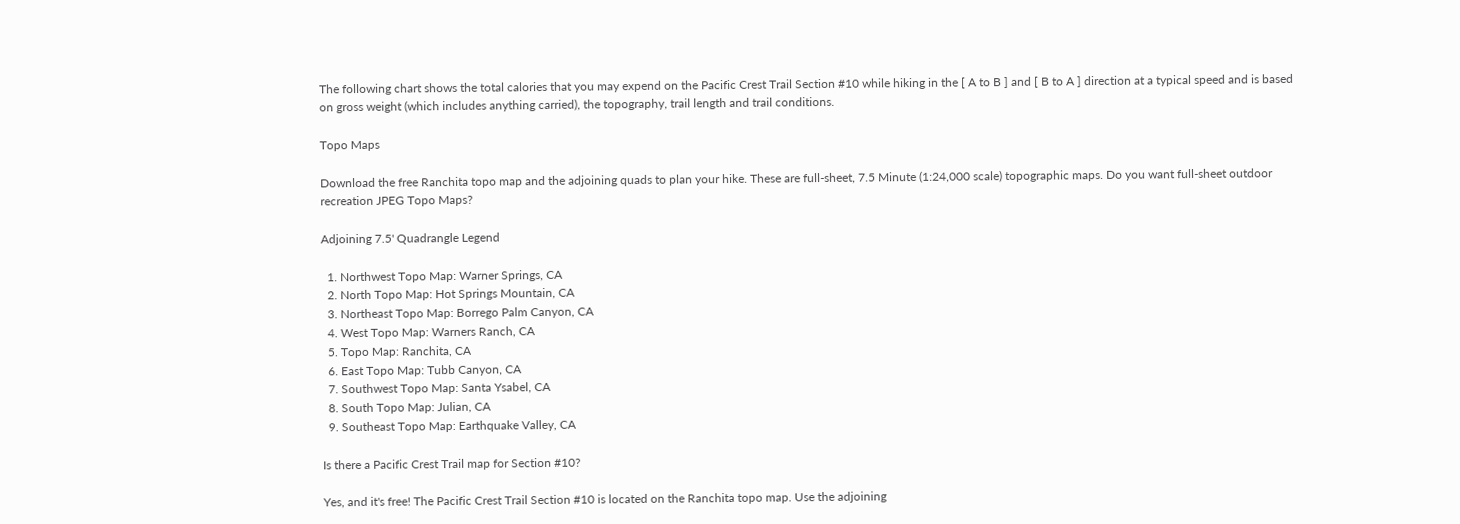The following chart shows the total calories that you may expend on the Pacific Crest Trail Section #10 while hiking in the [ A to B ] and [ B to A ] direction at a typical speed and is based on gross weight (which includes anything carried), the topography, trail length and trail conditions.

Topo Maps

Download the free Ranchita topo map and the adjoining quads to plan your hike. These are full-sheet, 7.5 Minute (1:24,000 scale) topographic maps. Do you want full-sheet outdoor recreation JPEG Topo Maps?

Adjoining 7.5' Quadrangle Legend

  1. Northwest Topo Map: Warner Springs, CA
  2. North Topo Map: Hot Springs Mountain, CA
  3. Northeast Topo Map: Borrego Palm Canyon, CA
  4. West Topo Map: Warners Ranch, CA
  5. Topo Map: Ranchita, CA
  6. East Topo Map: Tubb Canyon, CA
  7. Southwest Topo Map: Santa Ysabel, CA
  8. South Topo Map: Julian, CA
  9. Southeast Topo Map: Earthquake Valley, CA

Is there a Pacific Crest Trail map for Section #10?

Yes, and it's free! The Pacific Crest Trail Section #10 is located on the Ranchita topo map. Use the adjoining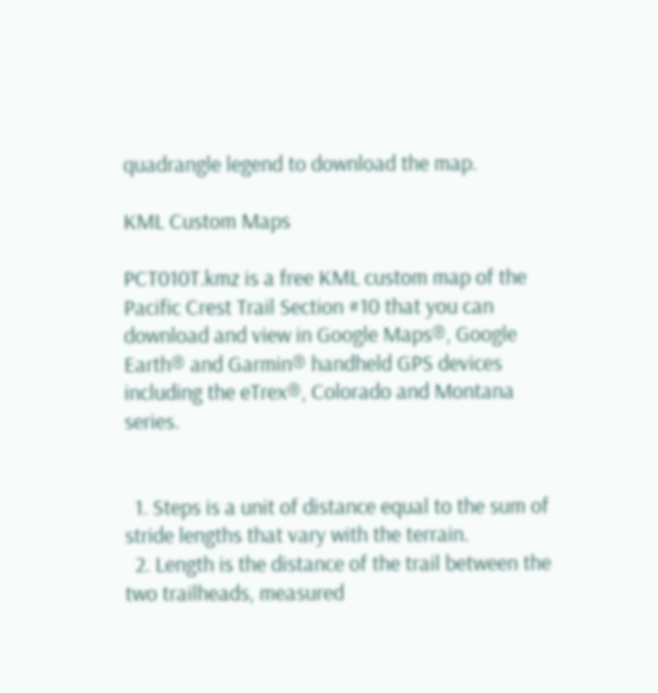quadrangle legend to download the map.

KML Custom Maps

PCT010T.kmz is a free KML custom map of the Pacific Crest Trail Section #10 that you can download and view in Google Maps®, Google Earth® and Garmin® handheld GPS devices including the eTrex®, Colorado and Montana series.


  1. Steps is a unit of distance equal to the sum of stride lengths that vary with the terrain.
  2. Length is the distance of the trail between the two trailheads, measured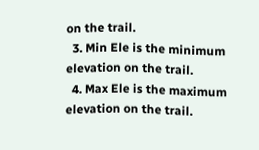on the trail.
  3. Min Ele is the minimum elevation on the trail.
  4. Max Ele is the maximum elevation on the trail.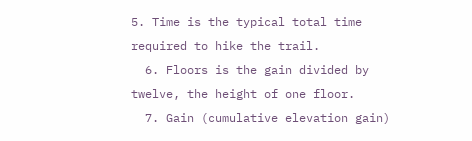5. Time is the typical total time required to hike the trail.
  6. Floors is the gain divided by twelve, the height of one floor.
  7. Gain (cumulative elevation gain)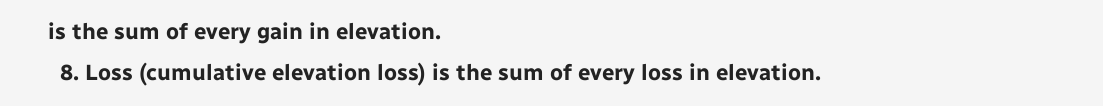is the sum of every gain in elevation.
  8. Loss (cumulative elevation loss) is the sum of every loss in elevation.